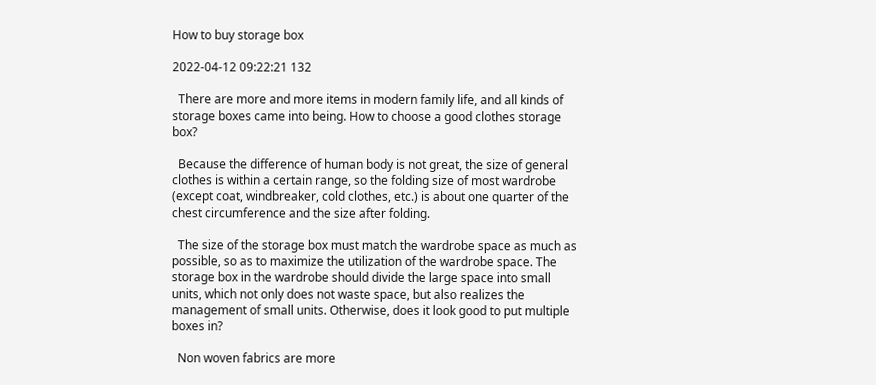How to buy storage box

2022-04-12 09:22:21 132

  There are more and more items in modern family life, and all kinds of storage boxes came into being. How to choose a good clothes storage box?

  Because the difference of human body is not great, the size of general clothes is within a certain range, so the folding size of most wardrobe (except coat, windbreaker, cold clothes, etc.) is about one quarter of the chest circumference and the size after folding.

  The size of the storage box must match the wardrobe space as much as possible, so as to maximize the utilization of the wardrobe space. The storage box in the wardrobe should divide the large space into small units, which not only does not waste space, but also realizes the management of small units. Otherwise, does it look good to put multiple boxes in?

  Non woven fabrics are more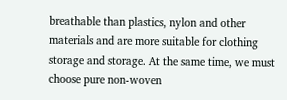breathable than plastics, nylon and other materials and are more suitable for clothing storage and storage. At the same time, we must choose pure non-woven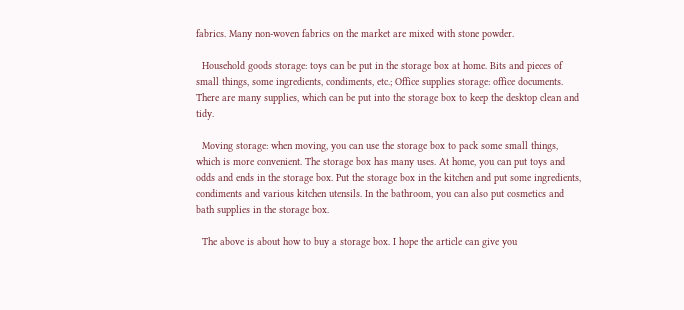fabrics. Many non-woven fabrics on the market are mixed with stone powder.

  Household goods storage: toys can be put in the storage box at home. Bits and pieces of small things, some ingredients, condiments, etc.; Office supplies storage: office documents. There are many supplies, which can be put into the storage box to keep the desktop clean and tidy.

  Moving storage: when moving, you can use the storage box to pack some small things, which is more convenient. The storage box has many uses. At home, you can put toys and odds and ends in the storage box. Put the storage box in the kitchen and put some ingredients, condiments and various kitchen utensils. In the bathroom, you can also put cosmetics and bath supplies in the storage box.

  The above is about how to buy a storage box. I hope the article can give you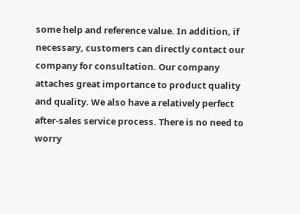some help and reference value. In addition, if necessary, customers can directly contact our company for consultation. Our company attaches great importance to product quality and quality. We also have a relatively perfect after-sales service process. There is no need to worry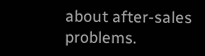about after-sales problems.